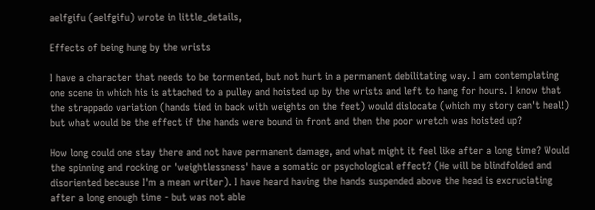aelfgifu (aelfgifu) wrote in little_details,

Effects of being hung by the wrists

I have a character that needs to be tormented, but not hurt in a permanent debilitating way. I am contemplating one scene in which his is attached to a pulley and hoisted up by the wrists and left to hang for hours. I know that the strappado variation (hands tied in back with weights on the feet) would dislocate (which my story can't heal!) but what would be the effect if the hands were bound in front and then the poor wretch was hoisted up?

How long could one stay there and not have permanent damage, and what might it feel like after a long time? Would the spinning and rocking or 'weightlessness' have a somatic or psychological effect? (He will be blindfolded and disoriented because I'm a mean writer). I have heard having the hands suspended above the head is excruciating after a long enough time - but was not able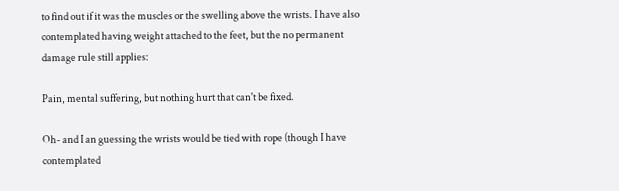to find out if it was the muscles or the swelling above the wrists. I have also contemplated having weight attached to the feet, but the no permanent damage rule still applies:

Pain, mental suffering, but nothing hurt that can't be fixed.

Oh- and I an guessing the wrists would be tied with rope (though I have contemplated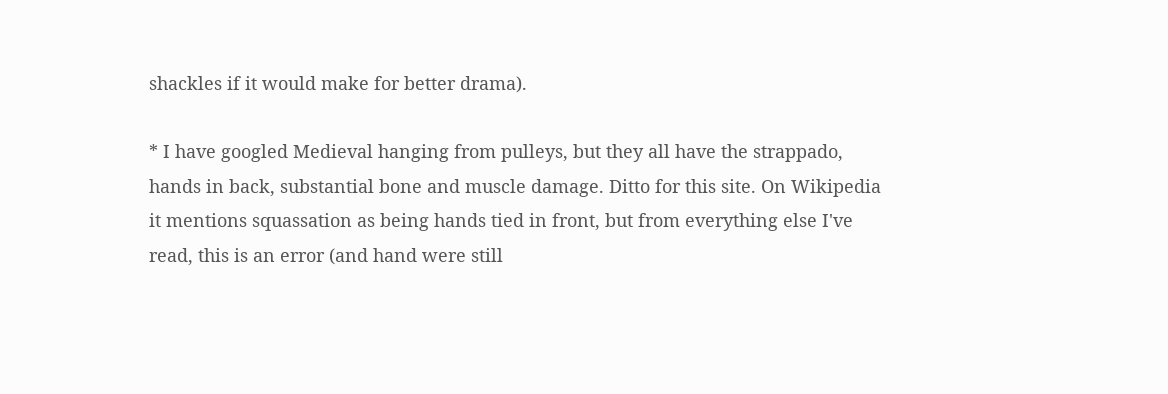shackles if it would make for better drama).

* I have googled Medieval hanging from pulleys, but they all have the strappado, hands in back, substantial bone and muscle damage. Ditto for this site. On Wikipedia it mentions squassation as being hands tied in front, but from everything else I've read, this is an error (and hand were still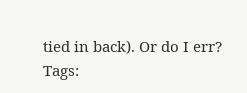tied in back). Or do I err?
Tags: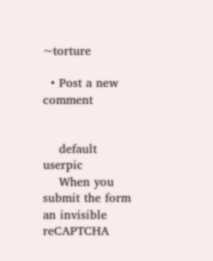~torture

  • Post a new comment


    default userpic
    When you submit the form an invisible reCAPTCHA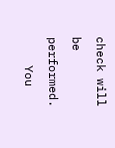check will be performed.
    You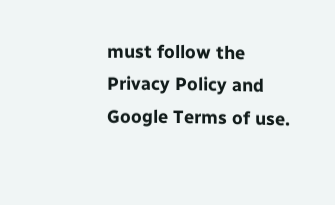must follow the Privacy Policy and Google Terms of use.